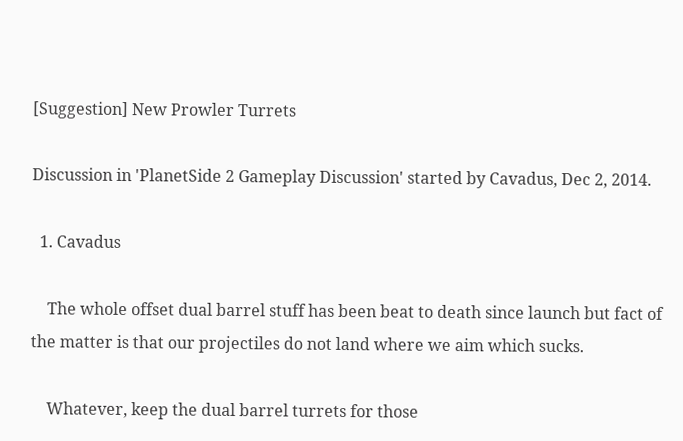[Suggestion] New Prowler Turrets

Discussion in 'PlanetSide 2 Gameplay Discussion' started by Cavadus, Dec 2, 2014.

  1. Cavadus

    The whole offset dual barrel stuff has been beat to death since launch but fact of the matter is that our projectiles do not land where we aim which sucks.

    Whatever, keep the dual barrel turrets for those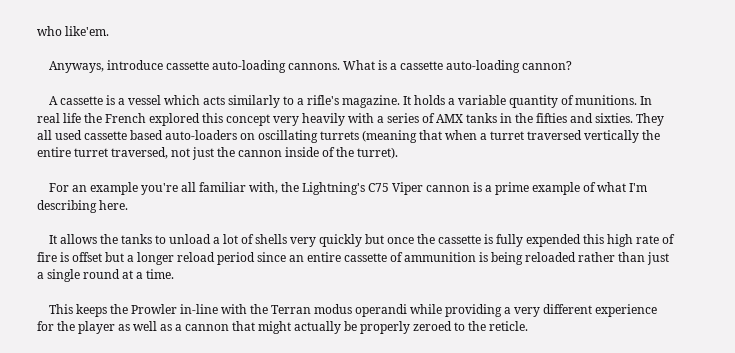who like'em.

    Anyways, introduce cassette auto-loading cannons. What is a cassette auto-loading cannon?

    A cassette is a vessel which acts similarly to a rifle's magazine. It holds a variable quantity of munitions. In real life the French explored this concept very heavily with a series of AMX tanks in the fifties and sixties. They all used cassette based auto-loaders on oscillating turrets (meaning that when a turret traversed vertically the entire turret traversed, not just the cannon inside of the turret).

    For an example you're all familiar with, the Lightning's C75 Viper cannon is a prime example of what I'm describing here.

    It allows the tanks to unload a lot of shells very quickly but once the cassette is fully expended this high rate of fire is offset but a longer reload period since an entire cassette of ammunition is being reloaded rather than just a single round at a time.

    This keeps the Prowler in-line with the Terran modus operandi while providing a very different experience for the player as well as a cannon that might actually be properly zeroed to the reticle.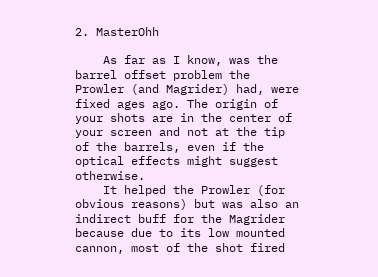2. MasterOhh

    As far as I know, was the barrel offset problem the Prowler (and Magrider) had, were fixed ages ago. The origin of your shots are in the center of your screen and not at the tip of the barrels, even if the optical effects might suggest otherwise.
    It helped the Prowler (for obvious reasons) but was also an indirect buff for the Magrider because due to its low mounted cannon, most of the shot fired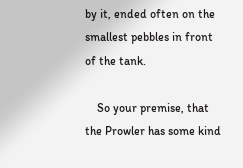by it, ended often on the smallest pebbles in front of the tank.

    So your premise, that the Prowler has some kind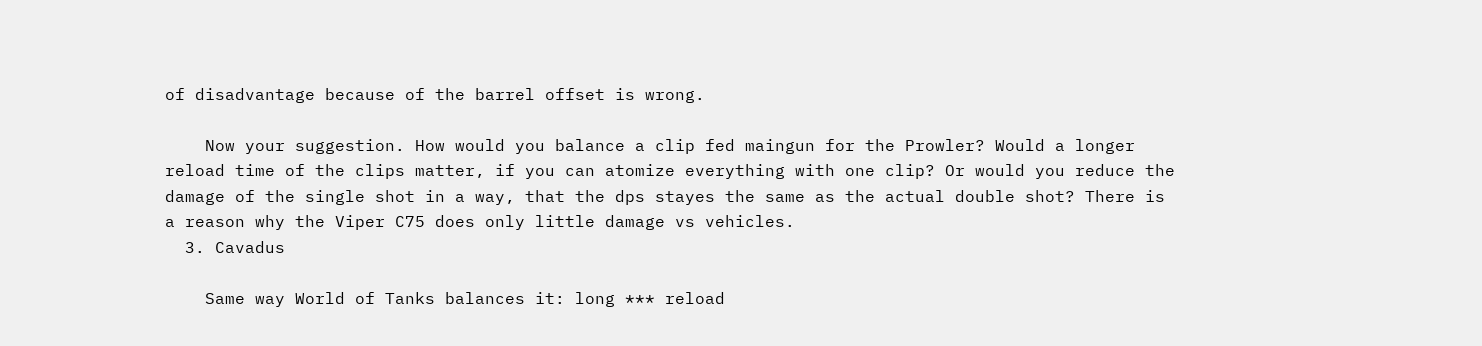of disadvantage because of the barrel offset is wrong.

    Now your suggestion. How would you balance a clip fed maingun for the Prowler? Would a longer reload time of the clips matter, if you can atomize everything with one clip? Or would you reduce the damage of the single shot in a way, that the dps stayes the same as the actual double shot? There is a reason why the Viper C75 does only little damage vs vehicles.
  3. Cavadus

    Same way World of Tanks balances it: long *** reload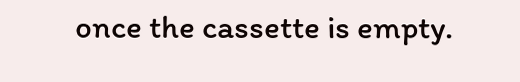once the cassette is empty.